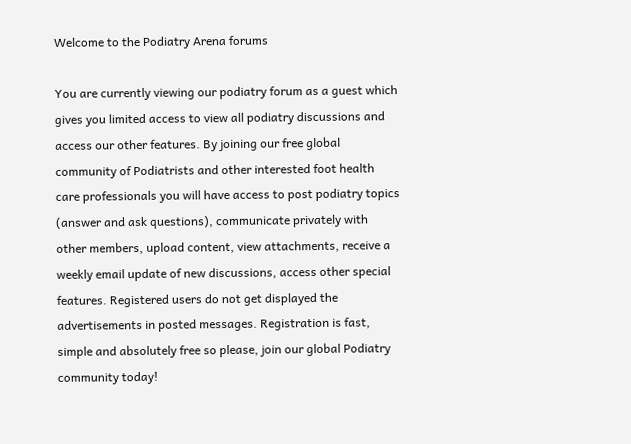Welcome to the Podiatry Arena forums

You are currently viewing our podiatry forum as a guest which gives you limited access to view all podiatry discussions and access our other features. By joining our free global community of Podiatrists and other interested foot health care professionals you will have access to post podiatry topics (answer and ask questions), communicate privately with other members, upload content, view attachments, receive a weekly email update of new discussions, access other special features. Registered users do not get displayed the advertisements in posted messages. Registration is fast, simple and absolutely free so please, join our global Podiatry community today!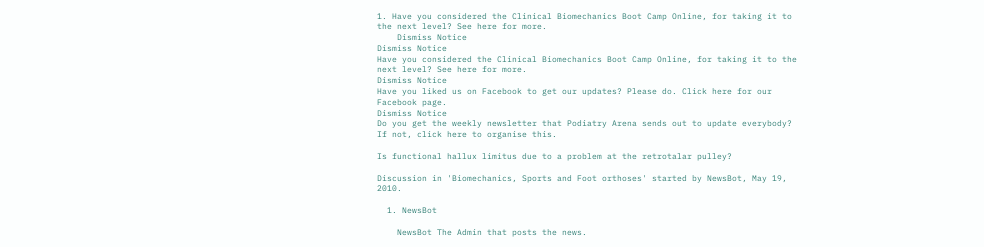1. Have you considered the Clinical Biomechanics Boot Camp Online, for taking it to the next level? See here for more.
    Dismiss Notice
Dismiss Notice
Have you considered the Clinical Biomechanics Boot Camp Online, for taking it to the next level? See here for more.
Dismiss Notice
Have you liked us on Facebook to get our updates? Please do. Click here for our Facebook page.
Dismiss Notice
Do you get the weekly newsletter that Podiatry Arena sends out to update everybody? If not, click here to organise this.

Is functional hallux limitus due to a problem at the retrotalar pulley?

Discussion in 'Biomechanics, Sports and Foot orthoses' started by NewsBot, May 19, 2010.

  1. NewsBot

    NewsBot The Admin that posts the news.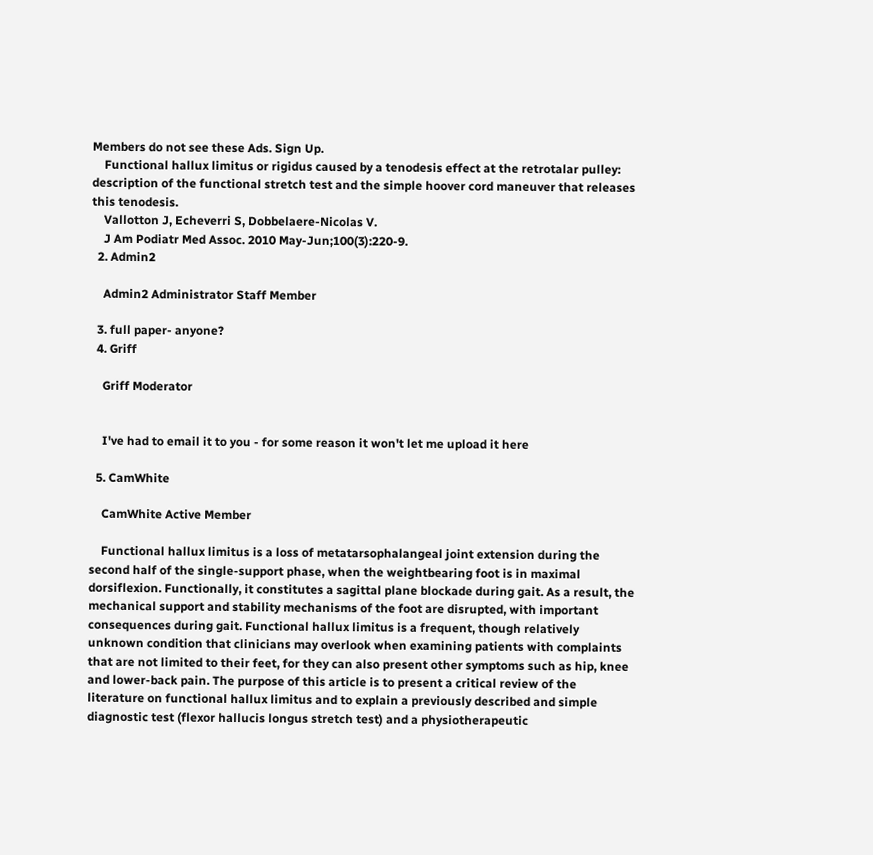Members do not see these Ads. Sign Up.
    Functional hallux limitus or rigidus caused by a tenodesis effect at the retrotalar pulley: description of the functional stretch test and the simple hoover cord maneuver that releases this tenodesis.
    Vallotton J, Echeverri S, Dobbelaere-Nicolas V.
    J Am Podiatr Med Assoc. 2010 May-Jun;100(3):220-9.
  2. Admin2

    Admin2 Administrator Staff Member

  3. full paper- anyone?
  4. Griff

    Griff Moderator


    I've had to email it to you - for some reason it won't let me upload it here

  5. CamWhite

    CamWhite Active Member

    Functional hallux limitus is a loss of metatarsophalangeal joint extension during the second half of the single-support phase, when the weightbearing foot is in maximal dorsiflexion. Functionally, it constitutes a sagittal plane blockade during gait. As a result, the mechanical support and stability mechanisms of the foot are disrupted, with important consequences during gait. Functional hallux limitus is a frequent, though relatively unknown condition that clinicians may overlook when examining patients with complaints that are not limited to their feet, for they can also present other symptoms such as hip, knee and lower-back pain. The purpose of this article is to present a critical review of the literature on functional hallux limitus and to explain a previously described and simple diagnostic test (flexor hallucis longus stretch test) and a physiotherapeutic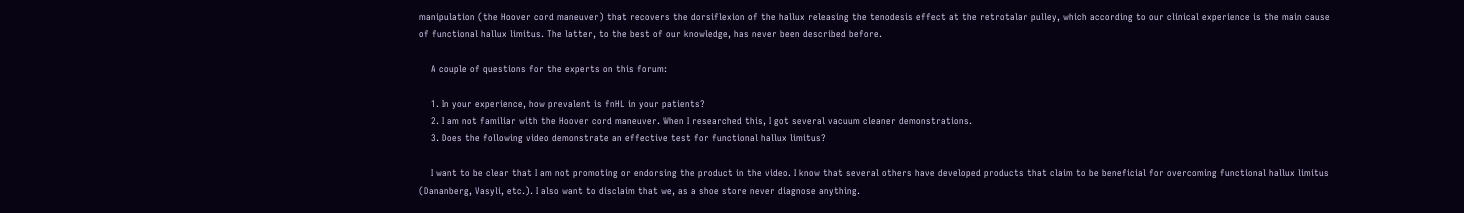manipulation (the Hoover cord maneuver) that recovers the dorsiflexion of the hallux releasing the tenodesis effect at the retrotalar pulley, which according to our clinical experience is the main cause of functional hallux limitus. The latter, to the best of our knowledge, has never been described before.

    A couple of questions for the experts on this forum:

    1. In your experience, how prevalent is fnHL in your patients?
    2. I am not familiar with the Hoover cord maneuver. When I researched this, I got several vacuum cleaner demonstrations.
    3. Does the following video demonstrate an effective test for functional hallux limitus?

    I want to be clear that I am not promoting or endorsing the product in the video. I know that several others have developed products that claim to be beneficial for overcoming functional hallux limitus (Dananberg, Vasyli, etc.). I also want to disclaim that we, as a shoe store never diagnose anything.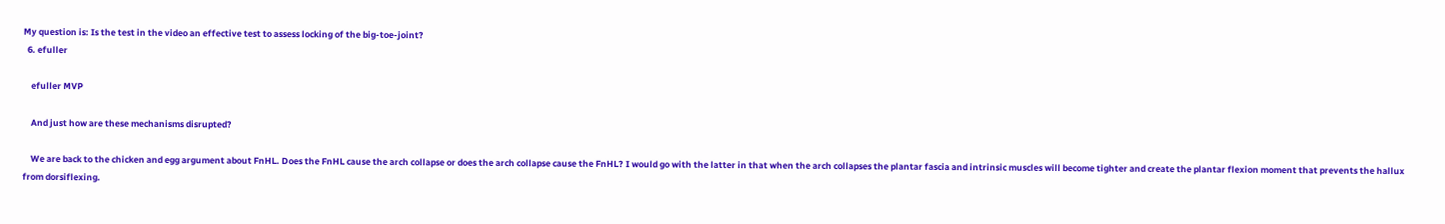My question is: Is the test in the video an effective test to assess locking of the big-toe-joint?
  6. efuller

    efuller MVP

    And just how are these mechanisms disrupted?

    We are back to the chicken and egg argument about FnHL. Does the FnHL cause the arch collapse or does the arch collapse cause the FnHL? I would go with the latter in that when the arch collapses the plantar fascia and intrinsic muscles will become tighter and create the plantar flexion moment that prevents the hallux from dorsiflexing.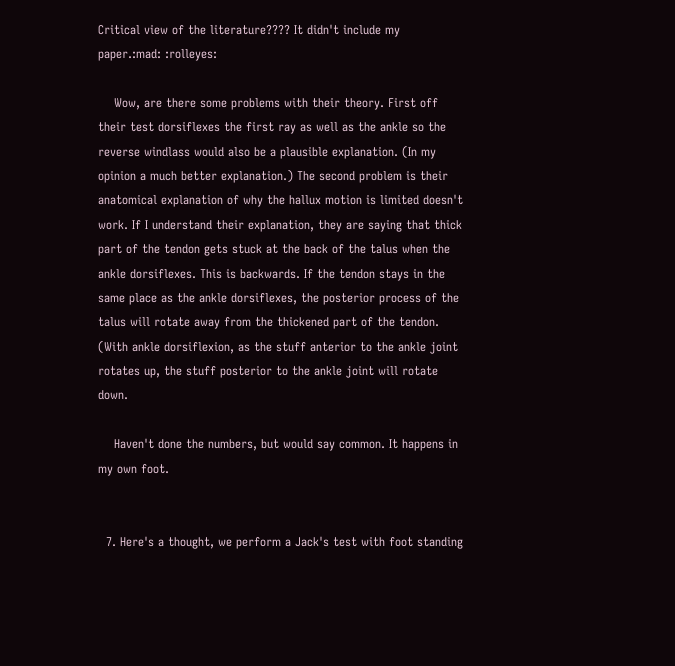Critical view of the literature???? It didn't include my paper.:mad: :rolleyes:

    Wow, are there some problems with their theory. First off their test dorsiflexes the first ray as well as the ankle so the reverse windlass would also be a plausible explanation. (In my opinion a much better explanation.) The second problem is their anatomical explanation of why the hallux motion is limited doesn't work. If I understand their explanation, they are saying that thick part of the tendon gets stuck at the back of the talus when the ankle dorsiflexes. This is backwards. If the tendon stays in the same place as the ankle dorsiflexes, the posterior process of the talus will rotate away from the thickened part of the tendon. (With ankle dorsiflexion, as the stuff anterior to the ankle joint rotates up, the stuff posterior to the ankle joint will rotate down.

    Haven't done the numbers, but would say common. It happens in my own foot.


  7. Here's a thought, we perform a Jack's test with foot standing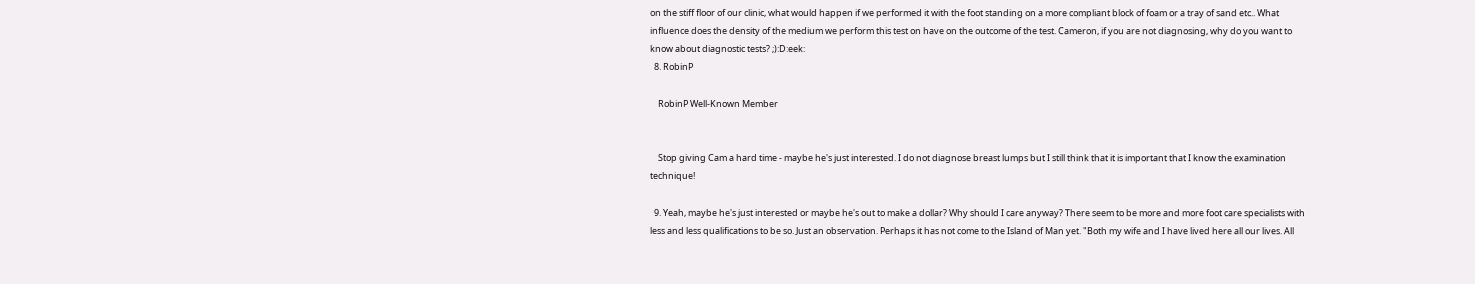on the stiff floor of our clinic, what would happen if we performed it with the foot standing on a more compliant block of foam or a tray of sand etc.. What influence does the density of the medium we perform this test on have on the outcome of the test. Cameron, if you are not diagnosing, why do you want to know about diagnostic tests? ;):D:eek:
  8. RobinP

    RobinP Well-Known Member


    Stop giving Cam a hard time - maybe he's just interested. I do not diagnose breast lumps but I still think that it is important that I know the examination technique!

  9. Yeah, maybe he's just interested or maybe he's out to make a dollar? Why should I care anyway? There seem to be more and more foot care specialists with less and less qualifications to be so. Just an observation. Perhaps it has not come to the Island of Man yet. "Both my wife and I have lived here all our lives. All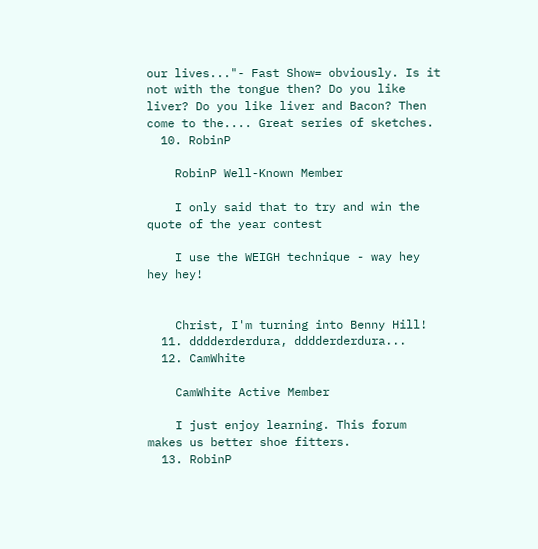our lives..."- Fast Show= obviously. Is it not with the tongue then? Do you like liver? Do you like liver and Bacon? Then come to the.... Great series of sketches.
  10. RobinP

    RobinP Well-Known Member

    I only said that to try and win the quote of the year contest

    I use the WEIGH technique - way hey hey hey!


    Christ, I'm turning into Benny Hill!
  11. dddderderdura, dddderderdura...
  12. CamWhite

    CamWhite Active Member

    I just enjoy learning. This forum makes us better shoe fitters.
  13. RobinP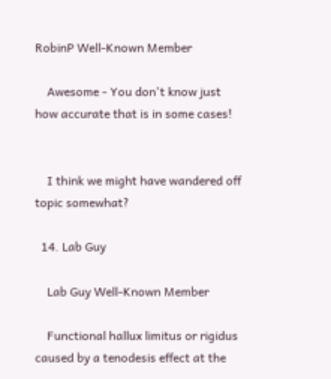RobinP Well-Known Member

    Awesome - You don't know just how accurate that is in some cases!


    I think we might have wandered off topic somewhat?

  14. Lab Guy

    Lab Guy Well-Known Member

    Functional hallux limitus or rigidus caused by a tenodesis effect at the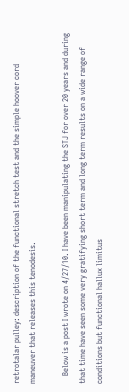retrotalar pulley: description of the functional stretch test and the simple hoover cord maneuver that releases this tenodesis.

    Below is a post I wrote on 4/27/10. I have been manipulating the STJ for over 20 years and during that time have seen some very gratifying short term and long term results on a wide range of conditions but functional hallux limitus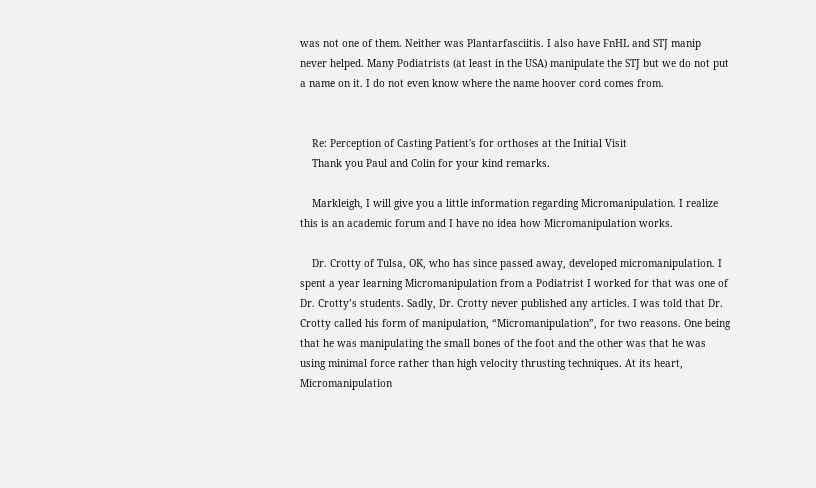was not one of them. Neither was Plantarfasciitis. I also have FnHL and STJ manip never helped. Many Podiatrists (at least in the USA) manipulate the STJ but we do not put a name on it. I do not even know where the name hoover cord comes from.


    Re: Perception of Casting Patient's for orthoses at the Initial Visit
    Thank you Paul and Colin for your kind remarks.

    Markleigh, I will give you a little information regarding Micromanipulation. I realize this is an academic forum and I have no idea how Micromanipulation works.

    Dr. Crotty of Tulsa, OK, who has since passed away, developed micromanipulation. I spent a year learning Micromanipulation from a Podiatrist I worked for that was one of Dr. Crotty’s students. Sadly, Dr. Crotty never published any articles. I was told that Dr. Crotty called his form of manipulation, “Micromanipulation”, for two reasons. One being that he was manipulating the small bones of the foot and the other was that he was using minimal force rather than high velocity thrusting techniques. At its heart, Micromanipulation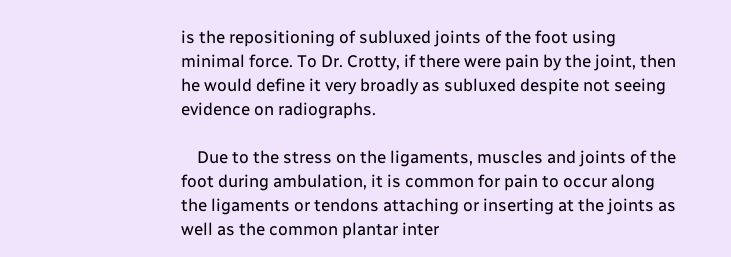is the repositioning of subluxed joints of the foot using minimal force. To Dr. Crotty, if there were pain by the joint, then he would define it very broadly as subluxed despite not seeing evidence on radiographs.

    Due to the stress on the ligaments, muscles and joints of the foot during ambulation, it is common for pain to occur along the ligaments or tendons attaching or inserting at the joints as well as the common plantar inter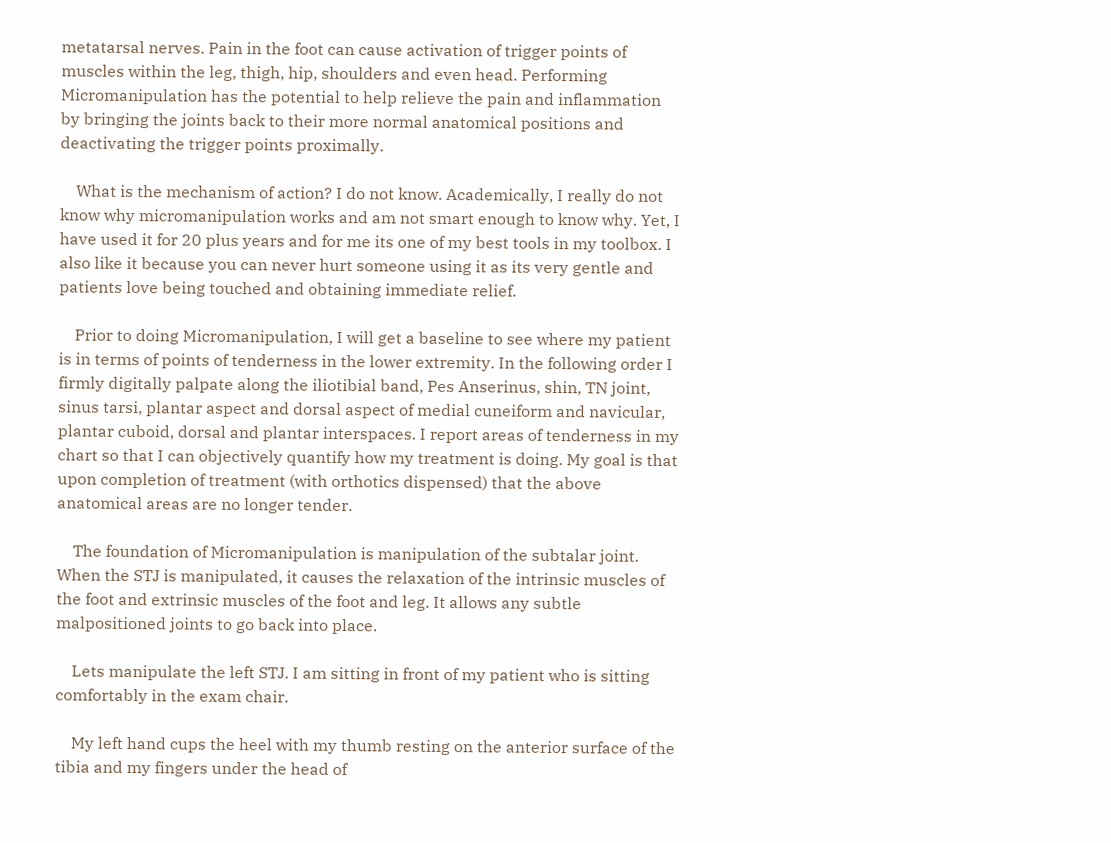metatarsal nerves. Pain in the foot can cause activation of trigger points of muscles within the leg, thigh, hip, shoulders and even head. Performing Micromanipulation has the potential to help relieve the pain and inflammation by bringing the joints back to their more normal anatomical positions and deactivating the trigger points proximally.

    What is the mechanism of action? I do not know. Academically, I really do not know why micromanipulation works and am not smart enough to know why. Yet, I have used it for 20 plus years and for me its one of my best tools in my toolbox. I also like it because you can never hurt someone using it as its very gentle and patients love being touched and obtaining immediate relief.

    Prior to doing Micromanipulation, I will get a baseline to see where my patient is in terms of points of tenderness in the lower extremity. In the following order I firmly digitally palpate along the iliotibial band, Pes Anserinus, shin, TN joint, sinus tarsi, plantar aspect and dorsal aspect of medial cuneiform and navicular, plantar cuboid, dorsal and plantar interspaces. I report areas of tenderness in my chart so that I can objectively quantify how my treatment is doing. My goal is that upon completion of treatment (with orthotics dispensed) that the above anatomical areas are no longer tender.

    The foundation of Micromanipulation is manipulation of the subtalar joint. When the STJ is manipulated, it causes the relaxation of the intrinsic muscles of the foot and extrinsic muscles of the foot and leg. It allows any subtle malpositioned joints to go back into place.

    Lets manipulate the left STJ. I am sitting in front of my patient who is sitting comfortably in the exam chair.

    My left hand cups the heel with my thumb resting on the anterior surface of the tibia and my fingers under the head of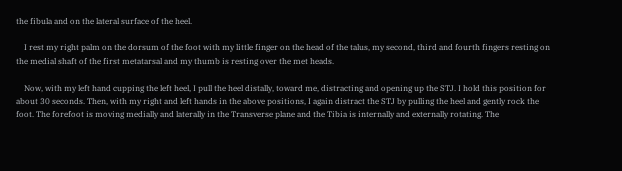the fibula and on the lateral surface of the heel.

    I rest my right palm on the dorsum of the foot with my little finger on the head of the talus, my second, third and fourth fingers resting on the medial shaft of the first metatarsal and my thumb is resting over the met heads.

    Now, with my left hand cupping the left heel, I pull the heel distally, toward me, distracting and opening up the STJ. I hold this position for about 30 seconds. Then, with my right and left hands in the above positions, I again distract the STJ by pulling the heel and gently rock the foot. The forefoot is moving medially and laterally in the Transverse plane and the Tibia is internally and externally rotating. The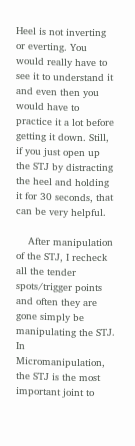Heel is not inverting or everting. You would really have to see it to understand it and even then you would have to practice it a lot before getting it down. Still, if you just open up the STJ by distracting the heel and holding it for 30 seconds, that can be very helpful.

    After manipulation of the STJ, I recheck all the tender spots/trigger points and often they are gone simply be manipulating the STJ. In Micromanipulation, the STJ is the most important joint to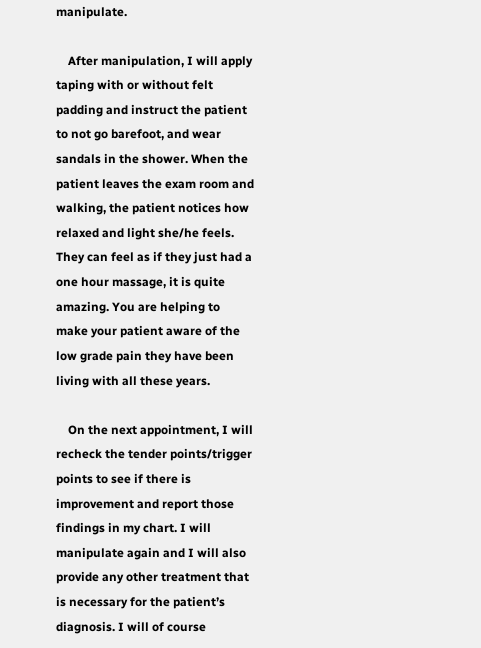manipulate.

    After manipulation, I will apply taping with or without felt padding and instruct the patient to not go barefoot, and wear sandals in the shower. When the patient leaves the exam room and walking, the patient notices how relaxed and light she/he feels. They can feel as if they just had a one hour massage, it is quite amazing. You are helping to make your patient aware of the low grade pain they have been living with all these years.

    On the next appointment, I will recheck the tender points/trigger points to see if there is improvement and report those findings in my chart. I will manipulate again and I will also provide any other treatment that is necessary for the patient’s diagnosis. I will of course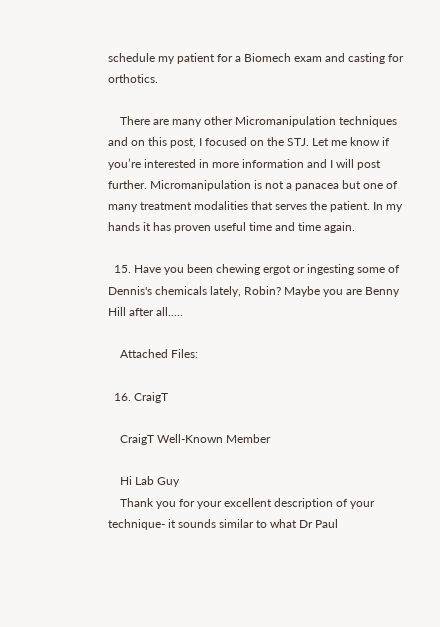schedule my patient for a Biomech exam and casting for orthotics.

    There are many other Micromanipulation techniques and on this post, I focused on the STJ. Let me know if you’re interested in more information and I will post further. Micromanipulation is not a panacea but one of many treatment modalities that serves the patient. In my hands it has proven useful time and time again.

  15. Have you been chewing ergot or ingesting some of Dennis's chemicals lately, Robin? Maybe you are Benny Hill after all.....

    Attached Files:

  16. CraigT

    CraigT Well-Known Member

    Hi Lab Guy
    Thank you for your excellent description of your technique- it sounds similar to what Dr Paul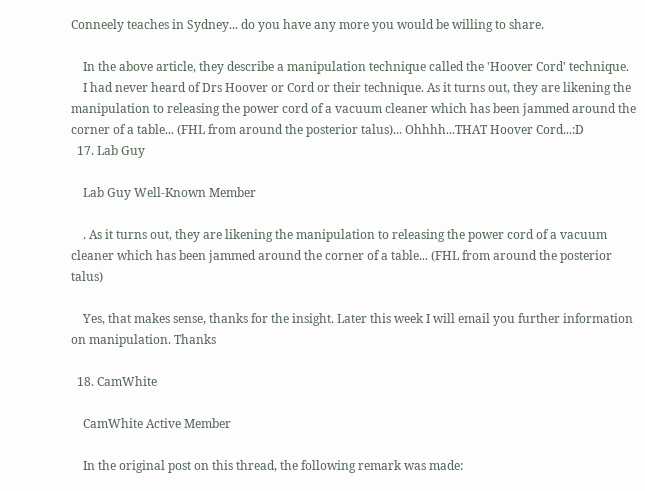Conneely teaches in Sydney... do you have any more you would be willing to share.

    In the above article, they describe a manipulation technique called the 'Hoover Cord' technique.
    I had never heard of Drs Hoover or Cord or their technique. As it turns out, they are likening the manipulation to releasing the power cord of a vacuum cleaner which has been jammed around the corner of a table... (FHL from around the posterior talus)... Ohhhh...THAT Hoover Cord...:D
  17. Lab Guy

    Lab Guy Well-Known Member

    . As it turns out, they are likening the manipulation to releasing the power cord of a vacuum cleaner which has been jammed around the corner of a table... (FHL from around the posterior talus)

    Yes, that makes sense, thanks for the insight. Later this week I will email you further information on manipulation. Thanks

  18. CamWhite

    CamWhite Active Member

    In the original post on this thread, the following remark was made: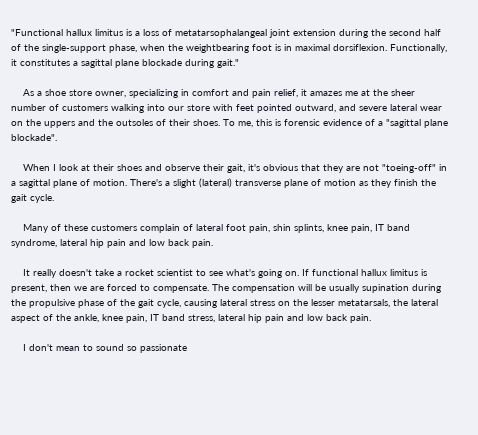"Functional hallux limitus is a loss of metatarsophalangeal joint extension during the second half of the single-support phase, when the weightbearing foot is in maximal dorsiflexion. Functionally, it constitutes a sagittal plane blockade during gait."

    As a shoe store owner, specializing in comfort and pain relief, it amazes me at the sheer number of customers walking into our store with feet pointed outward, and severe lateral wear on the uppers and the outsoles of their shoes. To me, this is forensic evidence of a "sagittal plane blockade".

    When I look at their shoes and observe their gait, it's obvious that they are not "toeing-off" in a sagittal plane of motion. There's a slight (lateral) transverse plane of motion as they finish the gait cycle.

    Many of these customers complain of lateral foot pain, shin splints, knee pain, IT band syndrome, lateral hip pain and low back pain.

    It really doesn't take a rocket scientist to see what's going on. If functional hallux limitus is present, then we are forced to compensate. The compensation will be usually supination during the propulsive phase of the gait cycle, causing lateral stress on the lesser metatarsals, the lateral aspect of the ankle, knee pain, IT band stress, lateral hip pain and low back pain.

    I don't mean to sound so passionate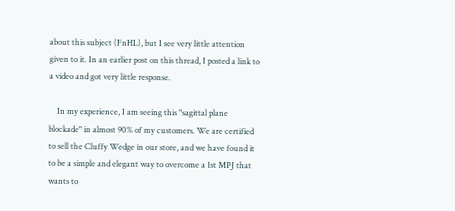about this subject (FnHL), but I see very little attention given to it. In an earlier post on this thread, I posted a link to a video and got very little response.

    In my experience, I am seeing this "sagittal plane blockade" in almost 90% of my customers. We are certified to sell the Cluffy Wedge in our store, and we have found it to be a simple and elegant way to overcome a 1st MPJ that wants to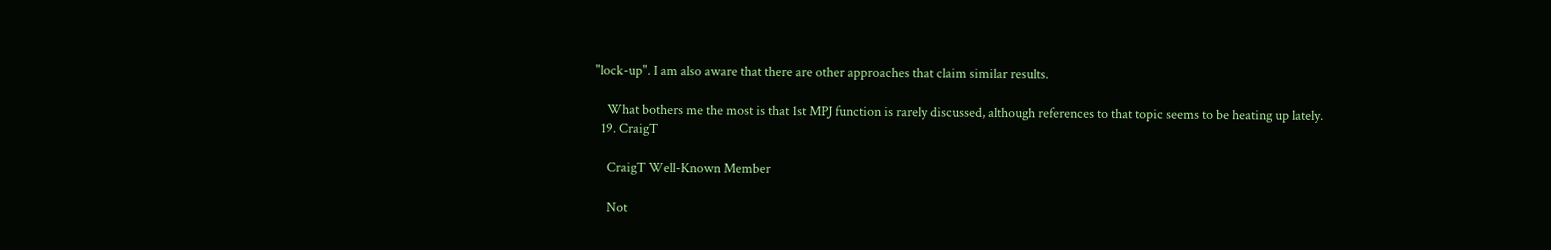"lock-up". I am also aware that there are other approaches that claim similar results.

    What bothers me the most is that 1st MPJ function is rarely discussed, although references to that topic seems to be heating up lately.
  19. CraigT

    CraigT Well-Known Member

    Not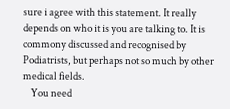sure i agree with this statement. It really depends on who it is you are talking to. It is commony discussed and recognised by Podiatrists, but perhaps not so much by other medical fields.
    You need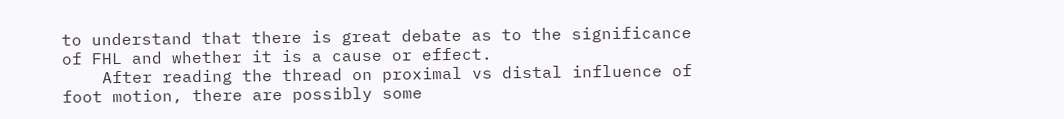to understand that there is great debate as to the significance of FHL and whether it is a cause or effect.
    After reading the thread on proximal vs distal influence of foot motion, there are possibly some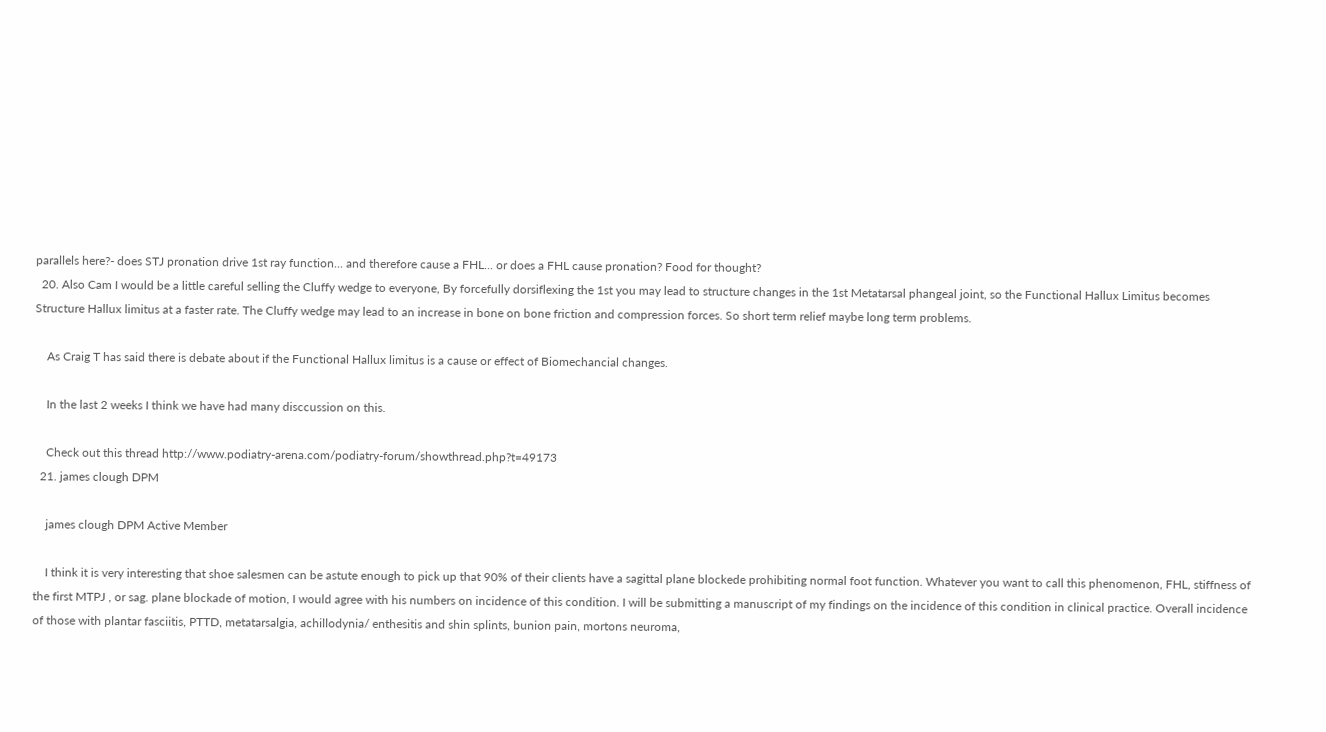parallels here?- does STJ pronation drive 1st ray function... and therefore cause a FHL... or does a FHL cause pronation? Food for thought?
  20. Also Cam I would be a little careful selling the Cluffy wedge to everyone, By forcefully dorsiflexing the 1st you may lead to structure changes in the 1st Metatarsal phangeal joint, so the Functional Hallux Limitus becomes Structure Hallux limitus at a faster rate. The Cluffy wedge may lead to an increase in bone on bone friction and compression forces. So short term relief maybe long term problems.

    As Craig T has said there is debate about if the Functional Hallux limitus is a cause or effect of Biomechancial changes.

    In the last 2 weeks I think we have had many disccussion on this.

    Check out this thread http://www.podiatry-arena.com/podiatry-forum/showthread.php?t=49173
  21. james clough DPM

    james clough DPM Active Member

    I think it is very interesting that shoe salesmen can be astute enough to pick up that 90% of their clients have a sagittal plane blockede prohibiting normal foot function. Whatever you want to call this phenomenon, FHL, stiffness of the first MTPJ , or sag. plane blockade of motion, I would agree with his numbers on incidence of this condition. I will be submitting a manuscript of my findings on the incidence of this condition in clinical practice. Overall incidence of those with plantar fasciitis, PTTD, metatarsalgia, achillodynia/ enthesitis and shin splints, bunion pain, mortons neuroma,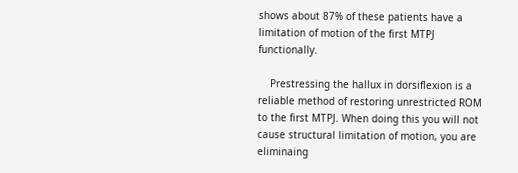shows about 87% of these patients have a limitation of motion of the first MTPJ functionally.

    Prestressing the hallux in dorsiflexion is a reliable method of restoring unrestricted ROM to the first MTPJ. When doing this you will not cause structural limitation of motion, you are eliminaing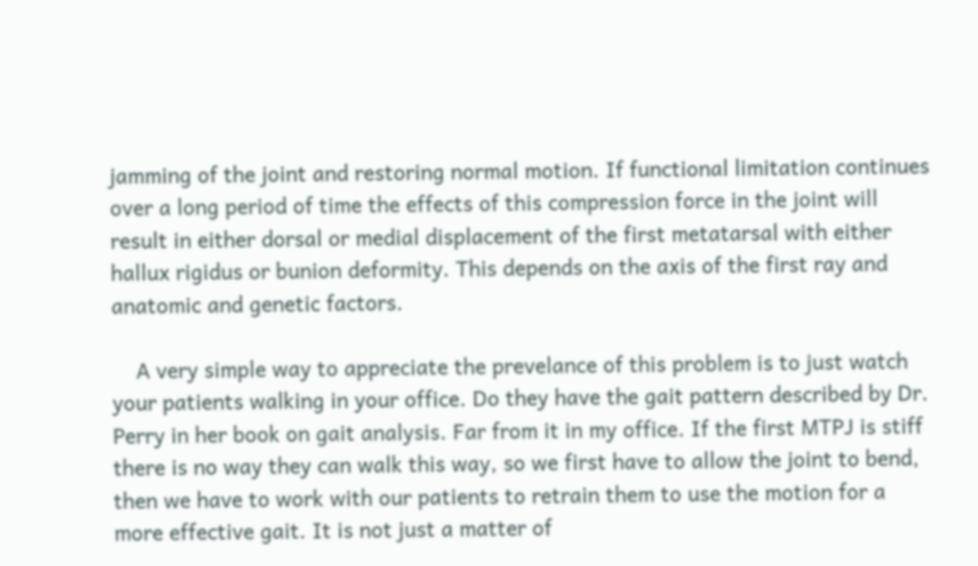jamming of the joint and restoring normal motion. If functional limitation continues over a long period of time the effects of this compression force in the joint will result in either dorsal or medial displacement of the first metatarsal with either hallux rigidus or bunion deformity. This depends on the axis of the first ray and anatomic and genetic factors.

    A very simple way to appreciate the prevelance of this problem is to just watch your patients walking in your office. Do they have the gait pattern described by Dr. Perry in her book on gait analysis. Far from it in my office. If the first MTPJ is stiff there is no way they can walk this way, so we first have to allow the joint to bend, then we have to work with our patients to retrain them to use the motion for a more effective gait. It is not just a matter of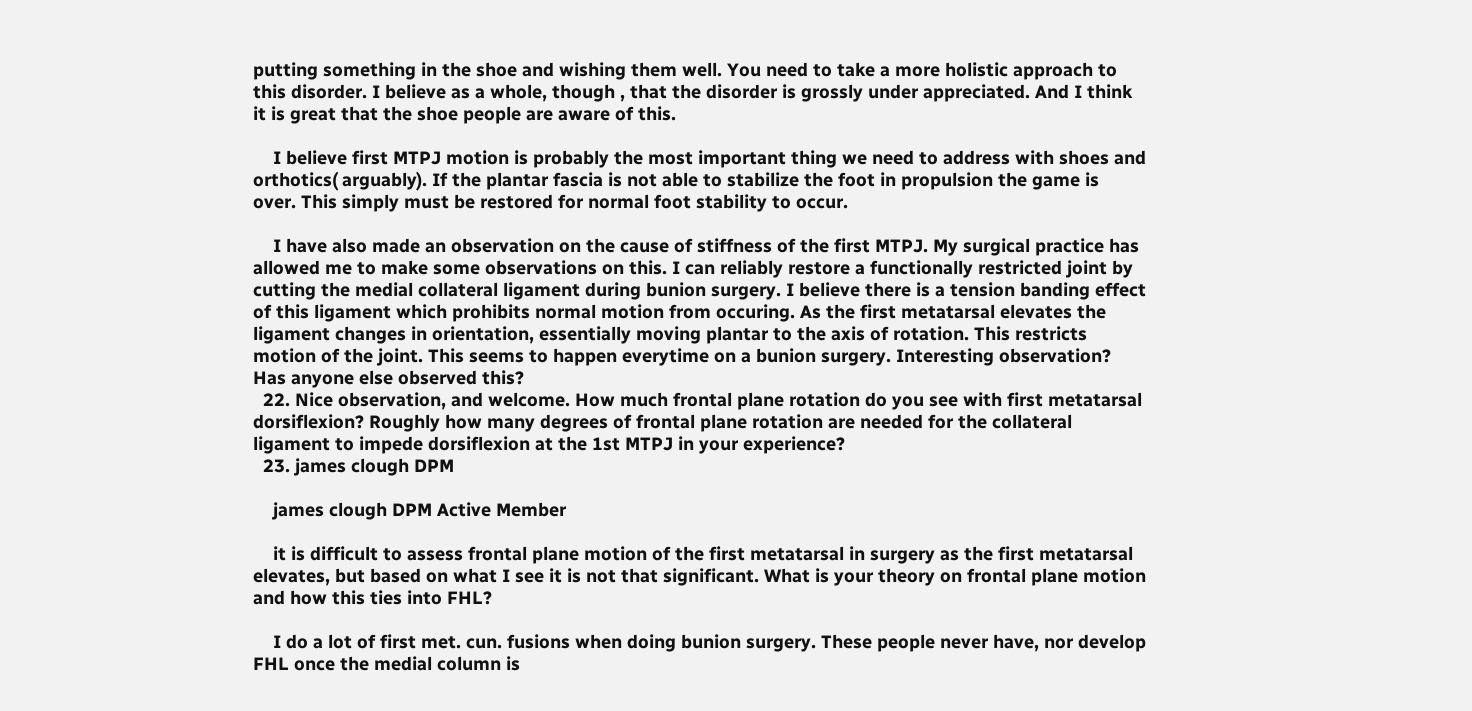putting something in the shoe and wishing them well. You need to take a more holistic approach to this disorder. I believe as a whole, though , that the disorder is grossly under appreciated. And I think it is great that the shoe people are aware of this.

    I believe first MTPJ motion is probably the most important thing we need to address with shoes and orthotics( arguably). If the plantar fascia is not able to stabilize the foot in propulsion the game is over. This simply must be restored for normal foot stability to occur.

    I have also made an observation on the cause of stiffness of the first MTPJ. My surgical practice has allowed me to make some observations on this. I can reliably restore a functionally restricted joint by cutting the medial collateral ligament during bunion surgery. I believe there is a tension banding effect of this ligament which prohibits normal motion from occuring. As the first metatarsal elevates the ligament changes in orientation, essentially moving plantar to the axis of rotation. This restricts motion of the joint. This seems to happen everytime on a bunion surgery. Interesting observation? Has anyone else observed this?
  22. Nice observation, and welcome. How much frontal plane rotation do you see with first metatarsal dorsiflexion? Roughly how many degrees of frontal plane rotation are needed for the collateral ligament to impede dorsiflexion at the 1st MTPJ in your experience?
  23. james clough DPM

    james clough DPM Active Member

    it is difficult to assess frontal plane motion of the first metatarsal in surgery as the first metatarsal elevates, but based on what I see it is not that significant. What is your theory on frontal plane motion and how this ties into FHL?

    I do a lot of first met. cun. fusions when doing bunion surgery. These people never have, nor develop FHL once the medial column is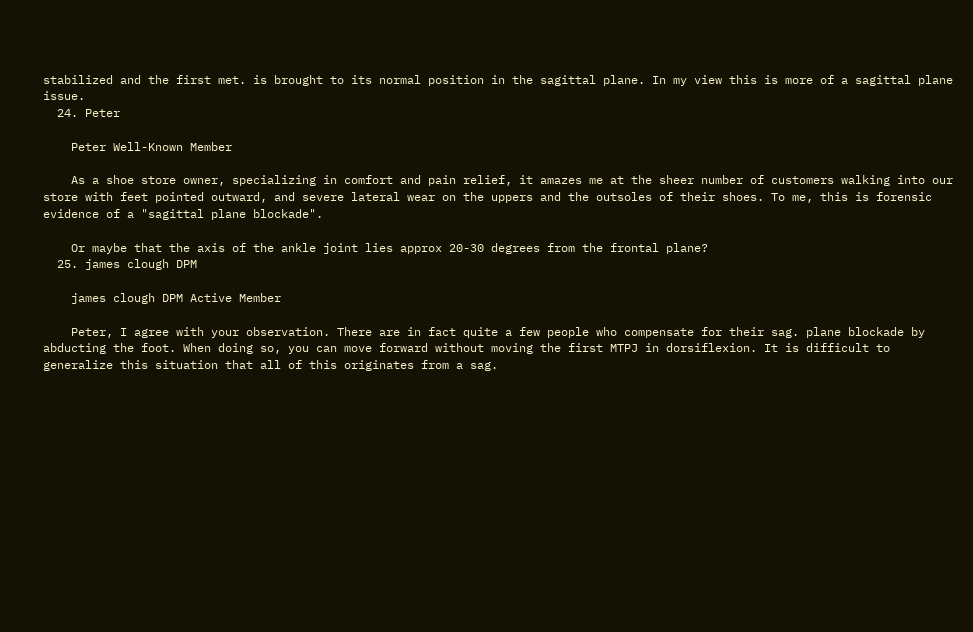stabilized and the first met. is brought to its normal position in the sagittal plane. In my view this is more of a sagittal plane issue.
  24. Peter

    Peter Well-Known Member

    As a shoe store owner, specializing in comfort and pain relief, it amazes me at the sheer number of customers walking into our store with feet pointed outward, and severe lateral wear on the uppers and the outsoles of their shoes. To me, this is forensic evidence of a "sagittal plane blockade".

    Or maybe that the axis of the ankle joint lies approx 20-30 degrees from the frontal plane?
  25. james clough DPM

    james clough DPM Active Member

    Peter, I agree with your observation. There are in fact quite a few people who compensate for their sag. plane blockade by abducting the foot. When doing so, you can move forward without moving the first MTPJ in dorsiflexion. It is difficult to generalize this situation that all of this originates from a sag.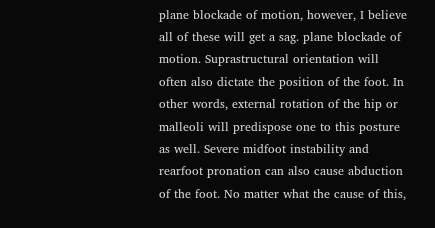plane blockade of motion, however, I believe all of these will get a sag. plane blockade of motion. Suprastructural orientation will often also dictate the position of the foot. In other words, external rotation of the hip or malleoli will predispose one to this posture as well. Severe midfoot instability and rearfoot pronation can also cause abduction of the foot. No matter what the cause of this,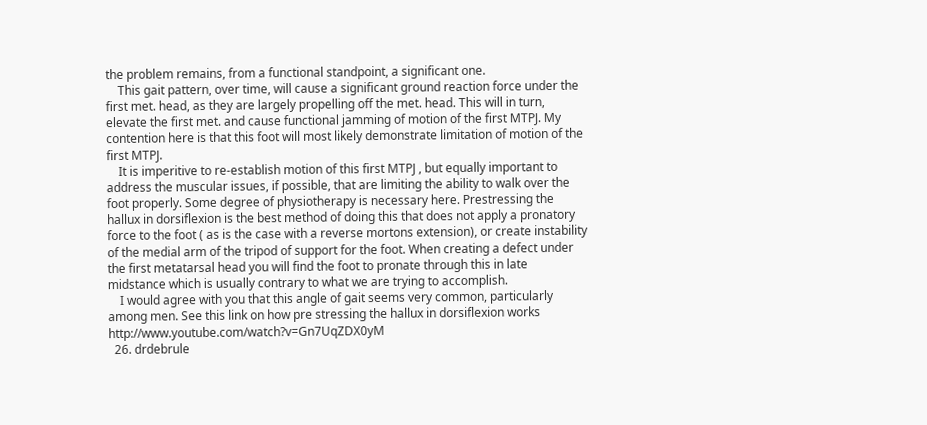the problem remains, from a functional standpoint, a significant one.
    This gait pattern, over time, will cause a significant ground reaction force under the first met. head, as they are largely propelling off the met. head. This will in turn, elevate the first met. and cause functional jamming of motion of the first MTPJ. My contention here is that this foot will most likely demonstrate limitation of motion of the first MTPJ.
    It is imperitive to re-establish motion of this first MTPJ , but equally important to address the muscular issues, if possible, that are limiting the ability to walk over the foot properly. Some degree of physiotherapy is necessary here. Prestressing the hallux in dorsiflexion is the best method of doing this that does not apply a pronatory force to the foot ( as is the case with a reverse mortons extension), or create instability of the medial arm of the tripod of support for the foot. When creating a defect under the first metatarsal head you will find the foot to pronate through this in late midstance which is usually contrary to what we are trying to accomplish.
    I would agree with you that this angle of gait seems very common, particularly among men. See this link on how pre stressing the hallux in dorsiflexion works http://www.youtube.com/watch?v=Gn7UqZDX0yM
  26. drdebrule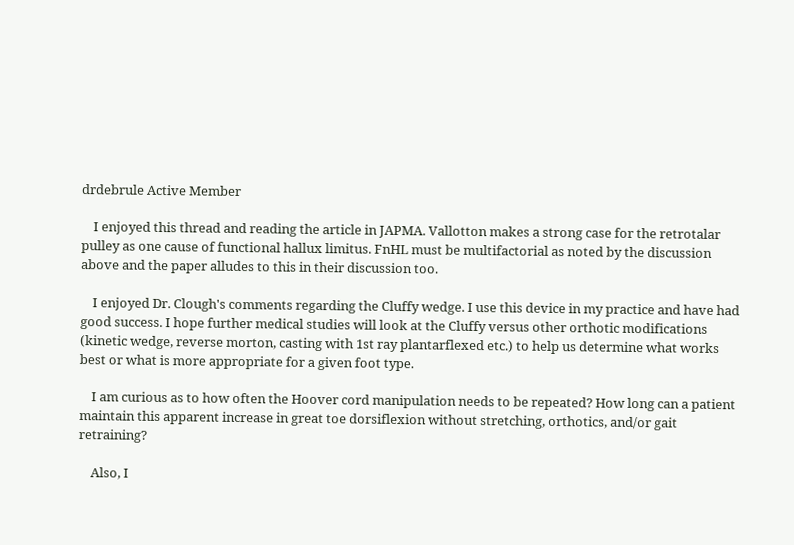drdebrule Active Member

    I enjoyed this thread and reading the article in JAPMA. Vallotton makes a strong case for the retrotalar pulley as one cause of functional hallux limitus. FnHL must be multifactorial as noted by the discussion above and the paper alludes to this in their discussion too.

    I enjoyed Dr. Clough's comments regarding the Cluffy wedge. I use this device in my practice and have had good success. I hope further medical studies will look at the Cluffy versus other orthotic modifications (kinetic wedge, reverse morton, casting with 1st ray plantarflexed etc.) to help us determine what works best or what is more appropriate for a given foot type.

    I am curious as to how often the Hoover cord manipulation needs to be repeated? How long can a patient maintain this apparent increase in great toe dorsiflexion without stretching, orthotics, and/or gait retraining?

    Also, I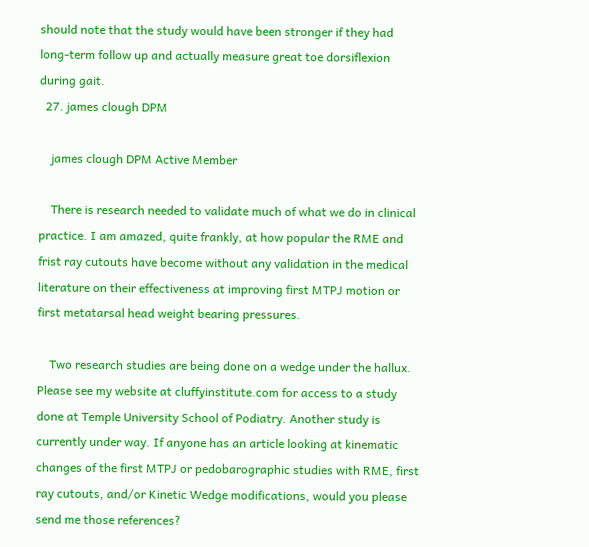should note that the study would have been stronger if they had long-term follow up and actually measure great toe dorsiflexion during gait.
  27. james clough DPM

    james clough DPM Active Member

    There is research needed to validate much of what we do in clinical practice. I am amazed, quite frankly, at how popular the RME and frist ray cutouts have become without any validation in the medical literature on their effectiveness at improving first MTPJ motion or first metatarsal head weight bearing pressures.

    Two research studies are being done on a wedge under the hallux. Please see my website at cluffyinstitute.com for access to a study done at Temple University School of Podiatry. Another study is currently under way. If anyone has an article looking at kinematic changes of the first MTPJ or pedobarographic studies with RME, first ray cutouts, and/or Kinetic Wedge modifications, would you please send me those references?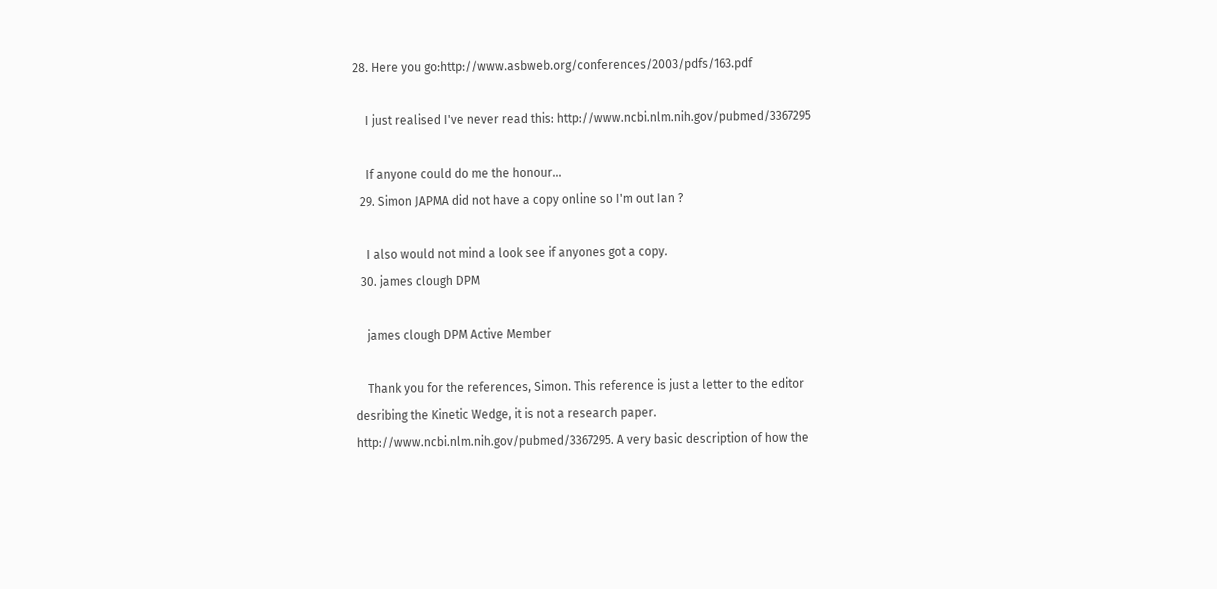28. Here you go:http://www.asbweb.org/conferences/2003/pdfs/163.pdf

    I just realised I've never read this: http://www.ncbi.nlm.nih.gov/pubmed/3367295

    If anyone could do me the honour...
  29. Simon JAPMA did not have a copy online so I'm out Ian ?

    I also would not mind a look see if anyones got a copy.
  30. james clough DPM

    james clough DPM Active Member

    Thank you for the references, Simon. This reference is just a letter to the editor desribing the Kinetic Wedge, it is not a research paper. http://www.ncbi.nlm.nih.gov/pubmed/3367295. A very basic description of how the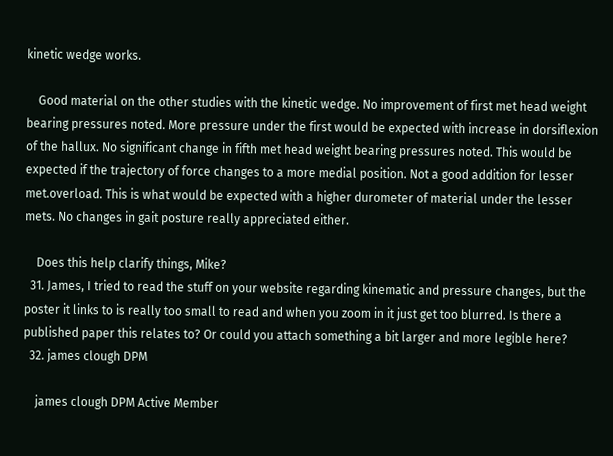kinetic wedge works.

    Good material on the other studies with the kinetic wedge. No improvement of first met head weight bearing pressures noted. More pressure under the first would be expected with increase in dorsiflexion of the hallux. No significant change in fifth met head weight bearing pressures noted. This would be expected if the trajectory of force changes to a more medial position. Not a good addition for lesser met.overload. This is what would be expected with a higher durometer of material under the lesser mets. No changes in gait posture really appreciated either.

    Does this help clarify things, Mike?
  31. James, I tried to read the stuff on your website regarding kinematic and pressure changes, but the poster it links to is really too small to read and when you zoom in it just get too blurred. Is there a published paper this relates to? Or could you attach something a bit larger and more legible here?
  32. james clough DPM

    james clough DPM Active Member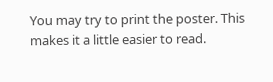You may try to print the poster. This makes it a little easier to read.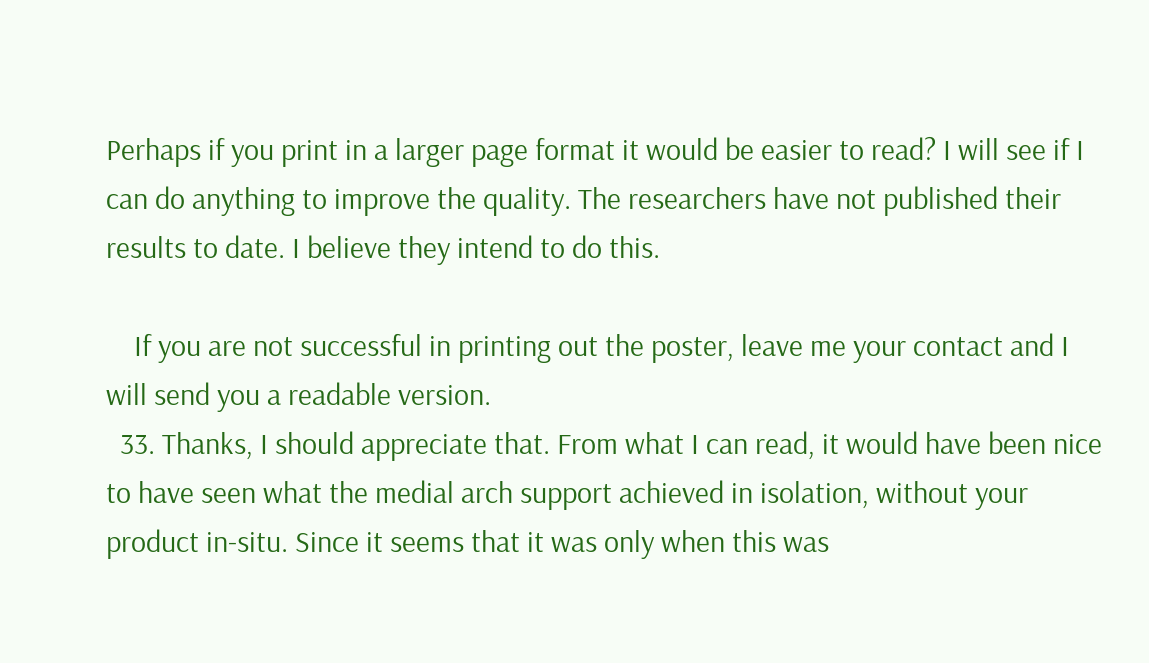Perhaps if you print in a larger page format it would be easier to read? I will see if I can do anything to improve the quality. The researchers have not published their results to date. I believe they intend to do this.

    If you are not successful in printing out the poster, leave me your contact and I will send you a readable version.
  33. Thanks, I should appreciate that. From what I can read, it would have been nice to have seen what the medial arch support achieved in isolation, without your product in-situ. Since it seems that it was only when this was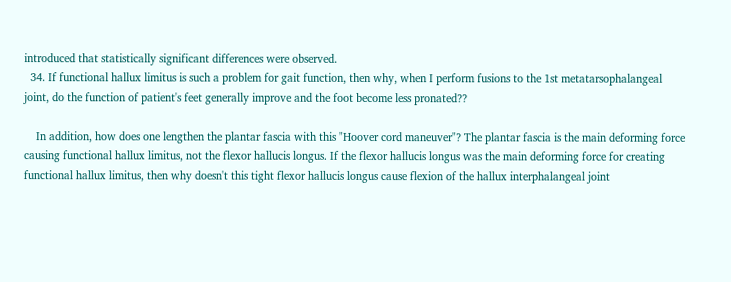introduced that statistically significant differences were observed.
  34. If functional hallux limitus is such a problem for gait function, then why, when I perform fusions to the 1st metatarsophalangeal joint, do the function of patient's feet generally improve and the foot become less pronated??

    In addition, how does one lengthen the plantar fascia with this "Hoover cord maneuver"? The plantar fascia is the main deforming force causing functional hallux limitus, not the flexor hallucis longus. If the flexor hallucis longus was the main deforming force for creating functional hallux limitus, then why doesn't this tight flexor hallucis longus cause flexion of the hallux interphalangeal joint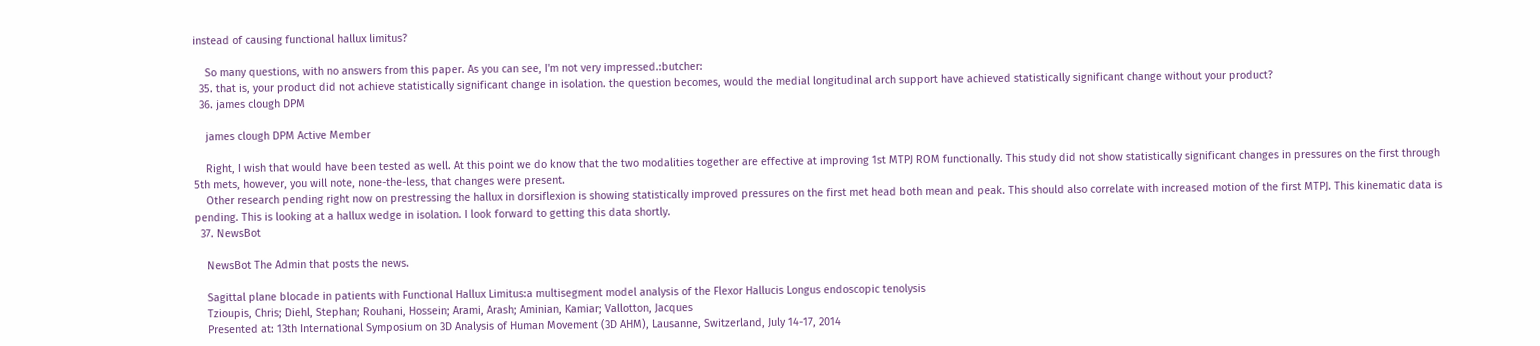instead of causing functional hallux limitus?

    So many questions, with no answers from this paper. As you can see, I'm not very impressed.:butcher:
  35. that is, your product did not achieve statistically significant change in isolation. the question becomes, would the medial longitudinal arch support have achieved statistically significant change without your product?
  36. james clough DPM

    james clough DPM Active Member

    Right, I wish that would have been tested as well. At this point we do know that the two modalities together are effective at improving 1st MTPJ ROM functionally. This study did not show statistically significant changes in pressures on the first through 5th mets, however, you will note, none-the-less, that changes were present.
    Other research pending right now on prestressing the hallux in dorsiflexion is showing statistically improved pressures on the first met head both mean and peak. This should also correlate with increased motion of the first MTPJ. This kinematic data is pending. This is looking at a hallux wedge in isolation. I look forward to getting this data shortly.
  37. NewsBot

    NewsBot The Admin that posts the news.

    Sagittal plane blocade in patients with Functional Hallux Limitus:a multisegment model analysis of the Flexor Hallucis Longus endoscopic tenolysis
    Tzioupis, Chris; Diehl, Stephan; Rouhani, Hossein; Arami, Arash; Aminian, Kamiar; Vallotton, Jacques
    Presented at: 13th International Symposium on 3D Analysis of Human Movement (3D AHM), Lausanne, Switzerland, July 14-17, 2014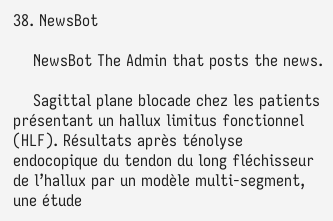38. NewsBot

    NewsBot The Admin that posts the news.

    Sagittal plane blocade chez les patients présentant un hallux limitus fonctionnel (HLF). Résultats après ténolyse endocopique du tendon du long fléchisseur de l’hallux par un modèle multi-segment, une étude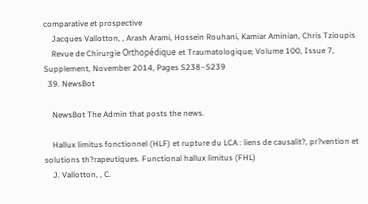comparative et prospective
    Jacques Vallotton, , Arash Arami, Hossein Rouhani, Kamiar Aminian, Chris Tzioupis
    Revue de Chirurgie Orthopédique et Traumatologique; Volume 100, Issue 7, Supplement, November 2014, Pages S238–S239
  39. NewsBot

    NewsBot The Admin that posts the news.

    Hallux limitus fonctionnel (HLF) et rupture du LCA : liens de causalit?, pr?vention et solutions th?rapeutiques. Functional hallux limitus (FHL)
    J. Vallotton, , C.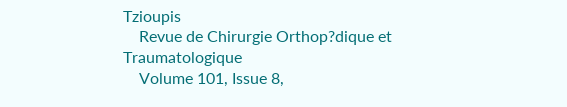Tzioupis
    Revue de Chirurgie Orthop?dique et Traumatologique
    Volume 101, Issue 8,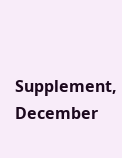Supplement, December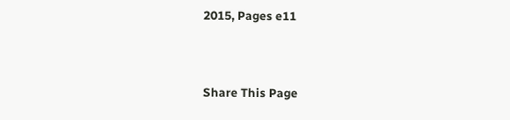2015, Pages e11


Share This Page